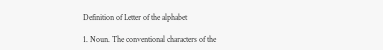Definition of Letter of the alphabet

1. Noun. The conventional characters of the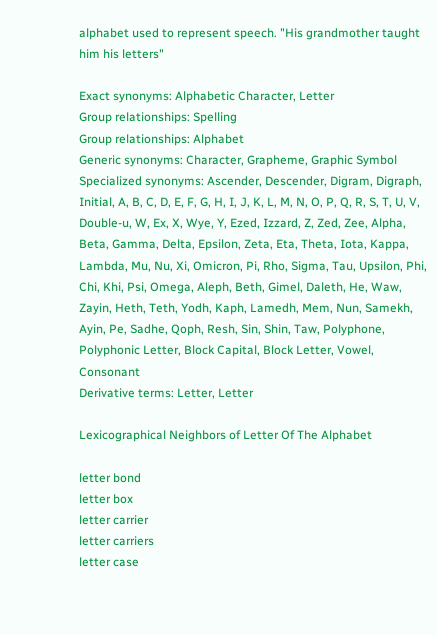alphabet used to represent speech. "His grandmother taught him his letters"

Exact synonyms: Alphabetic Character, Letter
Group relationships: Spelling
Group relationships: Alphabet
Generic synonyms: Character, Grapheme, Graphic Symbol
Specialized synonyms: Ascender, Descender, Digram, Digraph, Initial, A, B, C, D, E, F, G, H, I, J, K, L, M, N, O, P, Q, R, S, T, U, V, Double-u, W, Ex, X, Wye, Y, Ezed, Izzard, Z, Zed, Zee, Alpha, Beta, Gamma, Delta, Epsilon, Zeta, Eta, Theta, Iota, Kappa, Lambda, Mu, Nu, Xi, Omicron, Pi, Rho, Sigma, Tau, Upsilon, Phi, Chi, Khi, Psi, Omega, Aleph, Beth, Gimel, Daleth, He, Waw, Zayin, Heth, Teth, Yodh, Kaph, Lamedh, Mem, Nun, Samekh, Ayin, Pe, Sadhe, Qoph, Resh, Sin, Shin, Taw, Polyphone, Polyphonic Letter, Block Capital, Block Letter, Vowel, Consonant
Derivative terms: Letter, Letter

Lexicographical Neighbors of Letter Of The Alphabet

letter bond
letter box
letter carrier
letter carriers
letter case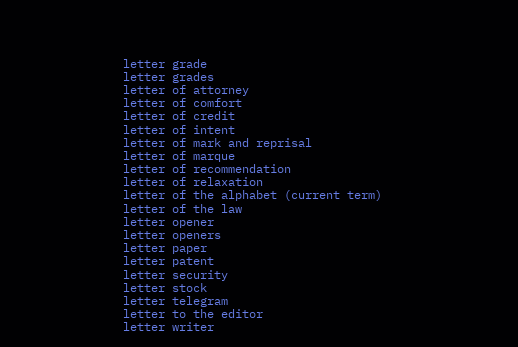letter grade
letter grades
letter of attorney
letter of comfort
letter of credit
letter of intent
letter of mark and reprisal
letter of marque
letter of recommendation
letter of relaxation
letter of the alphabet (current term)
letter of the law
letter opener
letter openers
letter paper
letter patent
letter security
letter stock
letter telegram
letter to the editor
letter writer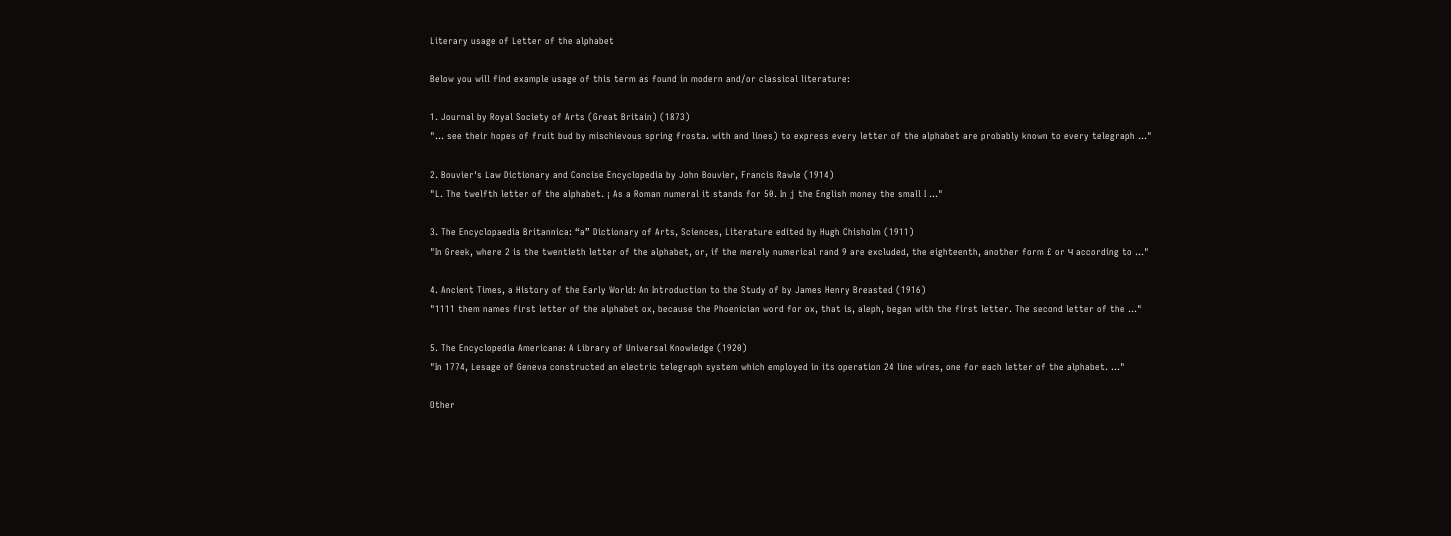Literary usage of Letter of the alphabet

Below you will find example usage of this term as found in modern and/or classical literature:

1. Journal by Royal Society of Arts (Great Britain) (1873)
"... see their hopes of fruit bud by mischievous spring frosta. with and lines) to express every letter of the alphabet are probably known to every telegraph ..."

2. Bouvier's Law Dictionary and Concise Encyclopedia by John Bouvier, Francis Rawle (1914)
"L. The twelfth letter of the alphabet. ¡ As a Roman numeral it stands for 50. In j the English money the small I ..."

3. The Encyclopaedia Britannica: “a” Dictionary of Arts, Sciences, Literature edited by Hugh Chisholm (1911)
"In Greek, where 2 is the twentieth letter of the alphabet, or, if the merely numerical rand 9 are excluded, the eighteenth, another form £ or Ч according to ..."

4. Ancient Times, a History of the Early World: An Introduction to the Study of by James Henry Breasted (1916)
"1111 them names first letter of the alphabet ox, because the Phoenician word for ox, that is, aleph, began with the first letter. The second letter of the ..."

5. The Encyclopedia Americana: A Library of Universal Knowledge (1920)
"In 1774, Lesage of Geneva constructed an electric telegraph system which employed in its operation 24 line wires, one for each letter of the alphabet. ..."

Other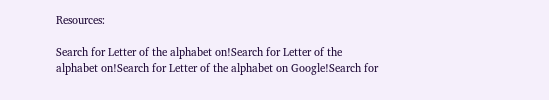Resources:

Search for Letter of the alphabet on!Search for Letter of the alphabet on!Search for Letter of the alphabet on Google!Search for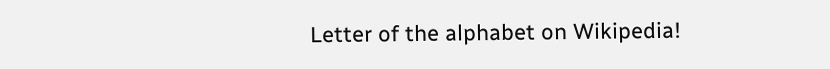Letter of the alphabet on Wikipedia!